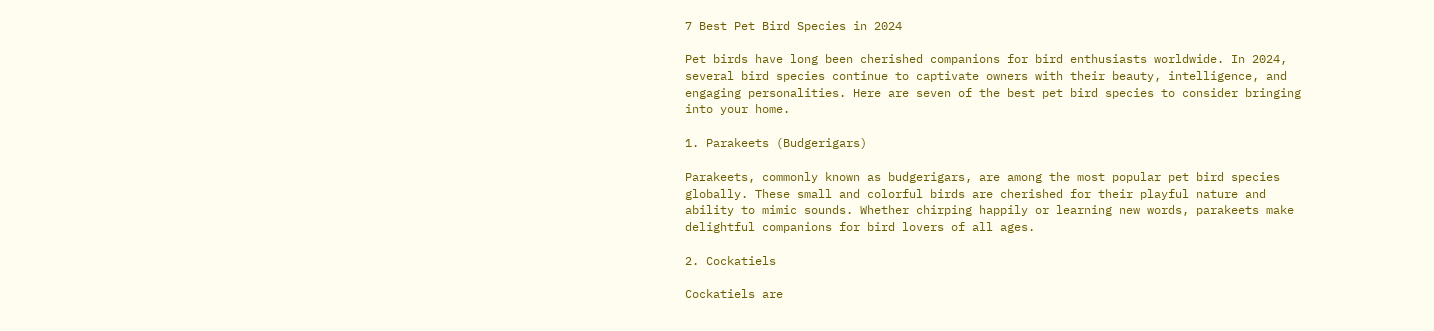7 Best Pet Bird Species in 2024

Pet birds have long been cherished companions for bird enthusiasts worldwide. In 2024, several bird species continue to captivate owners with their beauty, intelligence, and engaging personalities. Here are seven of the best pet bird species to consider bringing into your home.

1. Parakeets (Budgerigars)

Parakeets, commonly known as budgerigars, are among the most popular pet bird species globally. These small and colorful birds are cherished for their playful nature and ability to mimic sounds. Whether chirping happily or learning new words, parakeets make delightful companions for bird lovers of all ages.

2. Cockatiels

Cockatiels are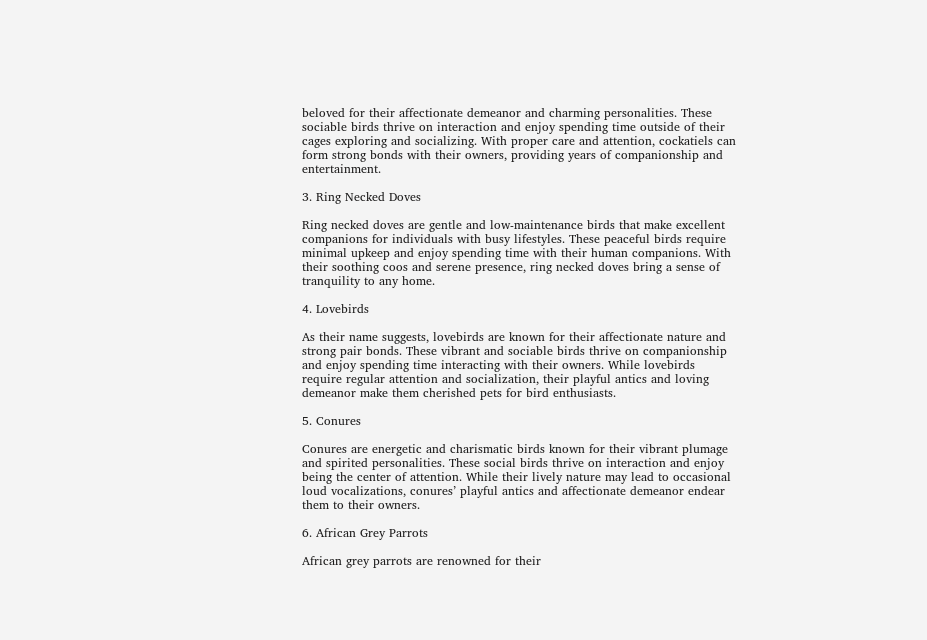beloved for their affectionate demeanor and charming personalities. These sociable birds thrive on interaction and enjoy spending time outside of their cages exploring and socializing. With proper care and attention, cockatiels can form strong bonds with their owners, providing years of companionship and entertainment.

3. Ring Necked Doves

Ring necked doves are gentle and low-maintenance birds that make excellent companions for individuals with busy lifestyles. These peaceful birds require minimal upkeep and enjoy spending time with their human companions. With their soothing coos and serene presence, ring necked doves bring a sense of tranquility to any home.

4. Lovebirds

As their name suggests, lovebirds are known for their affectionate nature and strong pair bonds. These vibrant and sociable birds thrive on companionship and enjoy spending time interacting with their owners. While lovebirds require regular attention and socialization, their playful antics and loving demeanor make them cherished pets for bird enthusiasts.

5. Conures

Conures are energetic and charismatic birds known for their vibrant plumage and spirited personalities. These social birds thrive on interaction and enjoy being the center of attention. While their lively nature may lead to occasional loud vocalizations, conures’ playful antics and affectionate demeanor endear them to their owners.

6. African Grey Parrots

African grey parrots are renowned for their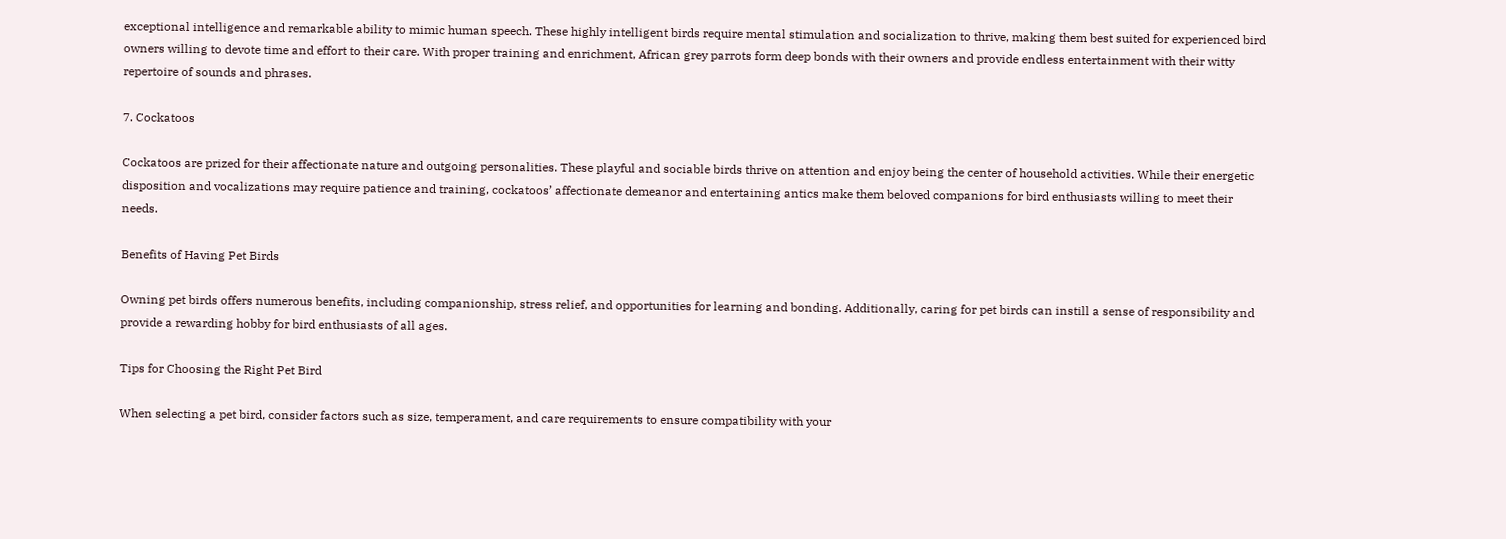exceptional intelligence and remarkable ability to mimic human speech. These highly intelligent birds require mental stimulation and socialization to thrive, making them best suited for experienced bird owners willing to devote time and effort to their care. With proper training and enrichment, African grey parrots form deep bonds with their owners and provide endless entertainment with their witty repertoire of sounds and phrases.

7. Cockatoos

Cockatoos are prized for their affectionate nature and outgoing personalities. These playful and sociable birds thrive on attention and enjoy being the center of household activities. While their energetic disposition and vocalizations may require patience and training, cockatoos’ affectionate demeanor and entertaining antics make them beloved companions for bird enthusiasts willing to meet their needs.

Benefits of Having Pet Birds

Owning pet birds offers numerous benefits, including companionship, stress relief, and opportunities for learning and bonding. Additionally, caring for pet birds can instill a sense of responsibility and provide a rewarding hobby for bird enthusiasts of all ages.

Tips for Choosing the Right Pet Bird

When selecting a pet bird, consider factors such as size, temperament, and care requirements to ensure compatibility with your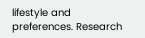lifestyle and preferences. Research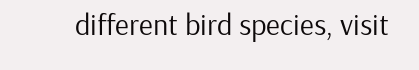different bird species, visit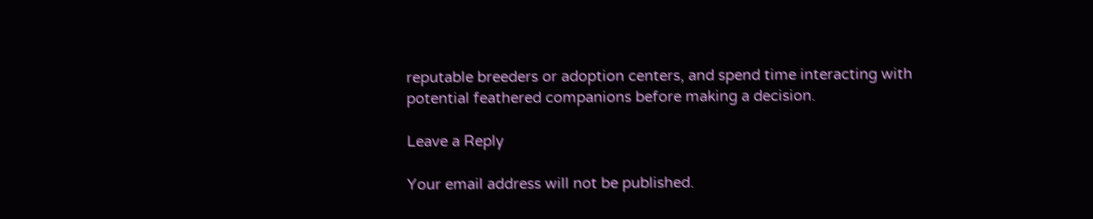reputable breeders or adoption centers, and spend time interacting with potential feathered companions before making a decision.

Leave a Reply

Your email address will not be published.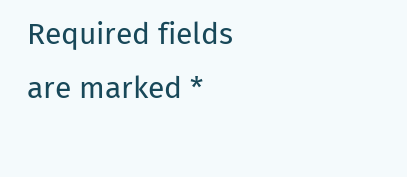Required fields are marked *